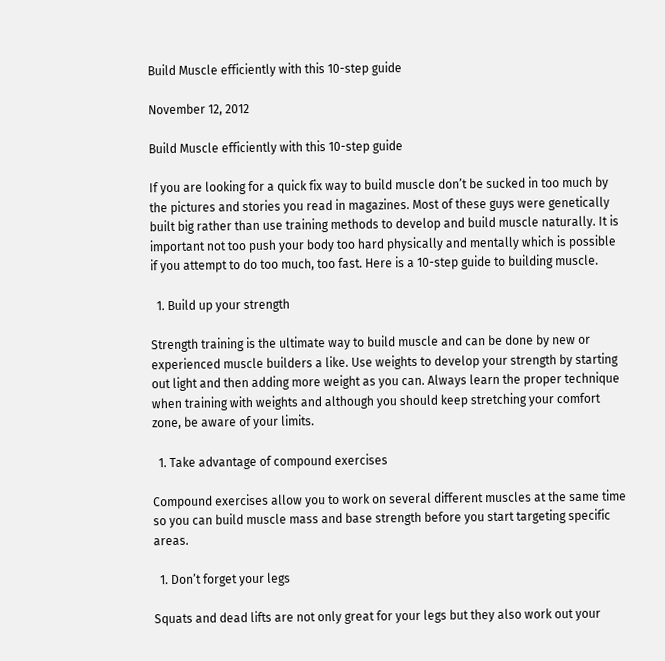Build Muscle efficiently with this 10-step guide

November 12, 2012

Build Muscle efficiently with this 10-step guide

If you are looking for a quick fix way to build muscle don’t be sucked in too much by the pictures and stories you read in magazines. Most of these guys were genetically built big rather than use training methods to develop and build muscle naturally. It is important not too push your body too hard physically and mentally which is possible if you attempt to do too much, too fast. Here is a 10-step guide to building muscle.

  1. Build up your strength

Strength training is the ultimate way to build muscle and can be done by new or experienced muscle builders a like. Use weights to develop your strength by starting out light and then adding more weight as you can. Always learn the proper technique when training with weights and although you should keep stretching your comfort zone, be aware of your limits.

  1. Take advantage of compound exercises

Compound exercises allow you to work on several different muscles at the same time so you can build muscle mass and base strength before you start targeting specific areas.

  1. Don’t forget your legs

Squats and dead lifts are not only great for your legs but they also work out your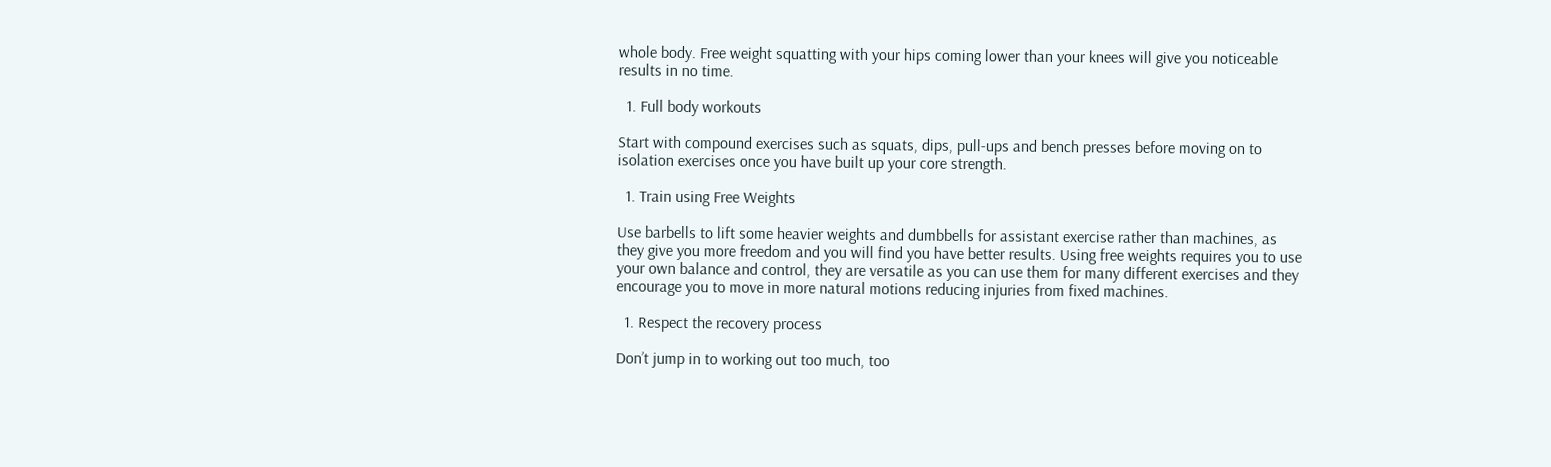whole body. Free weight squatting with your hips coming lower than your knees will give you noticeable results in no time.

  1. Full body workouts

Start with compound exercises such as squats, dips, pull-ups and bench presses before moving on to isolation exercises once you have built up your core strength.

  1. Train using Free Weights

Use barbells to lift some heavier weights and dumbbells for assistant exercise rather than machines, as they give you more freedom and you will find you have better results. Using free weights requires you to use your own balance and control, they are versatile as you can use them for many different exercises and they encourage you to move in more natural motions reducing injuries from fixed machines.

  1. Respect the recovery process

Don’t jump in to working out too much, too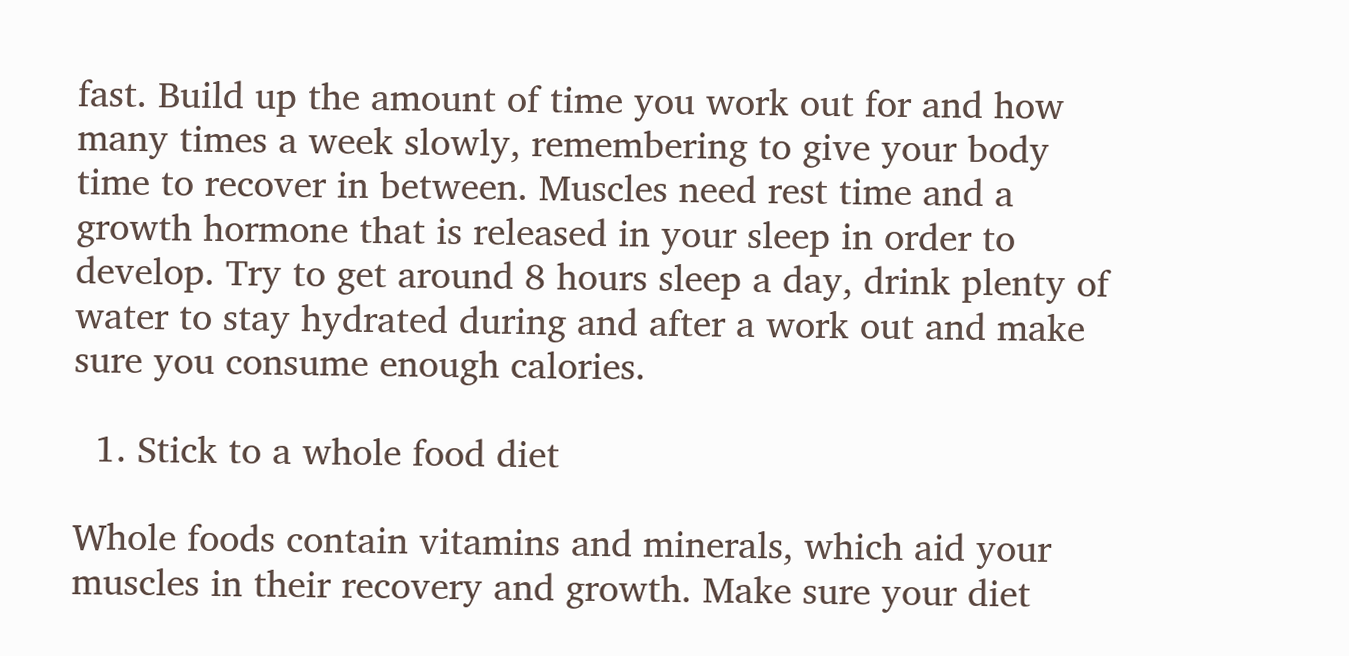fast. Build up the amount of time you work out for and how many times a week slowly, remembering to give your body time to recover in between. Muscles need rest time and a growth hormone that is released in your sleep in order to develop. Try to get around 8 hours sleep a day, drink plenty of water to stay hydrated during and after a work out and make sure you consume enough calories.

  1. Stick to a whole food diet

Whole foods contain vitamins and minerals, which aid your muscles in their recovery and growth. Make sure your diet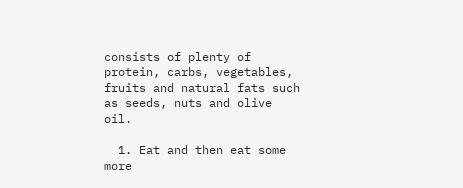consists of plenty of protein, carbs, vegetables, fruits and natural fats such as seeds, nuts and olive oil.

  1. Eat and then eat some more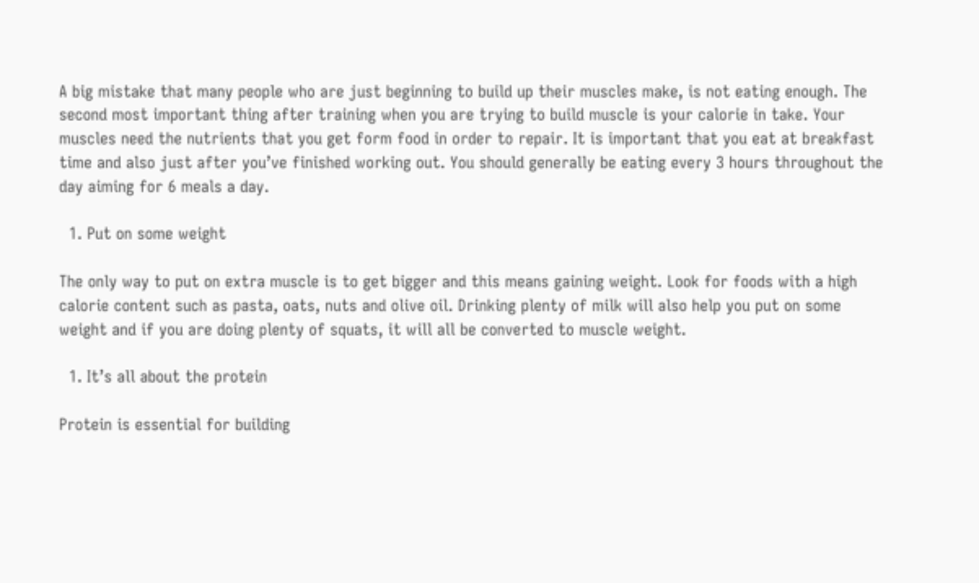A big mistake that many people who are just beginning to build up their muscles make, is not eating enough. The second most important thing after training when you are trying to build muscle is your calorie in take. Your muscles need the nutrients that you get form food in order to repair. It is important that you eat at breakfast time and also just after you’ve finished working out. You should generally be eating every 3 hours throughout the day aiming for 6 meals a day.

  1. Put on some weight

The only way to put on extra muscle is to get bigger and this means gaining weight. Look for foods with a high calorie content such as pasta, oats, nuts and olive oil. Drinking plenty of milk will also help you put on some weight and if you are doing plenty of squats, it will all be converted to muscle weight.

  1. It’s all about the protein

Protein is essential for building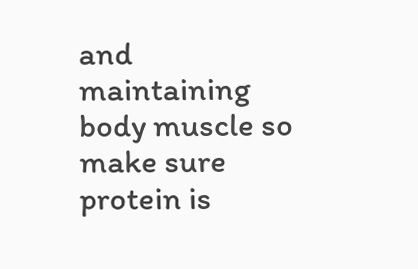and maintaining body muscle so make sure protein is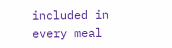included in every meal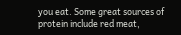you eat. Some great sources of protein include red meat,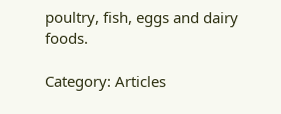poultry, fish, eggs and dairy foods.

Category: Articles